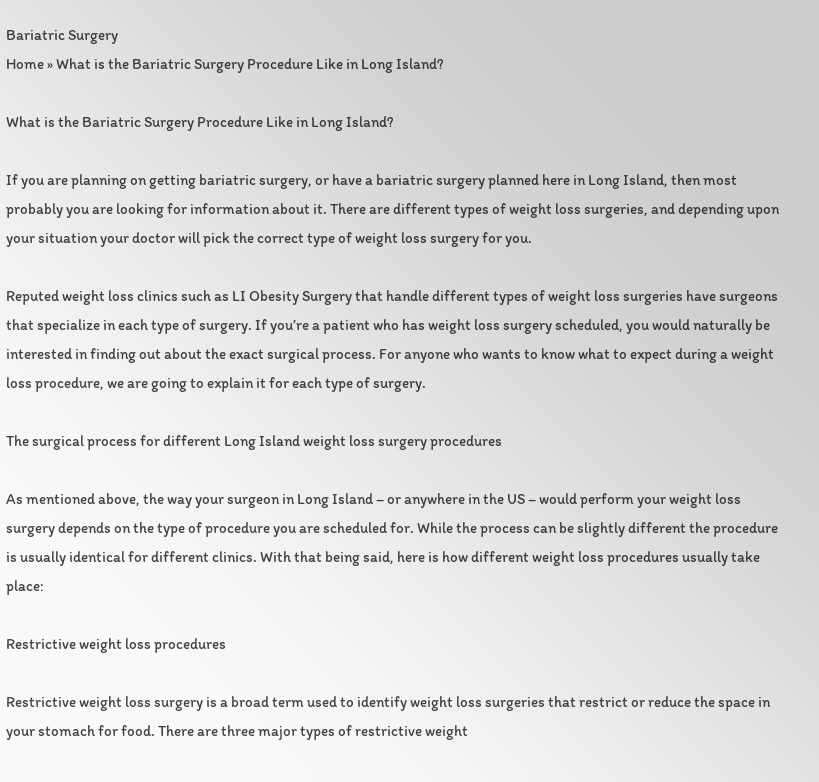Bariatric Surgery
Home » What is the Bariatric Surgery Procedure Like in Long Island?

What is the Bariatric Surgery Procedure Like in Long Island?

If you are planning on getting bariatric surgery, or have a bariatric surgery planned here in Long Island, then most probably you are looking for information about it. There are different types of weight loss surgeries, and depending upon your situation your doctor will pick the correct type of weight loss surgery for you.

Reputed weight loss clinics such as LI Obesity Surgery that handle different types of weight loss surgeries have surgeons that specialize in each type of surgery. If you’re a patient who has weight loss surgery scheduled, you would naturally be interested in finding out about the exact surgical process. For anyone who wants to know what to expect during a weight loss procedure, we are going to explain it for each type of surgery.

The surgical process for different Long Island weight loss surgery procedures

As mentioned above, the way your surgeon in Long Island – or anywhere in the US – would perform your weight loss surgery depends on the type of procedure you are scheduled for. While the process can be slightly different the procedure is usually identical for different clinics. With that being said, here is how different weight loss procedures usually take place:

Restrictive weight loss procedures

Restrictive weight loss surgery is a broad term used to identify weight loss surgeries that restrict or reduce the space in your stomach for food. There are three major types of restrictive weight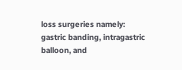loss surgeries namely: gastric banding, intragastric balloon, and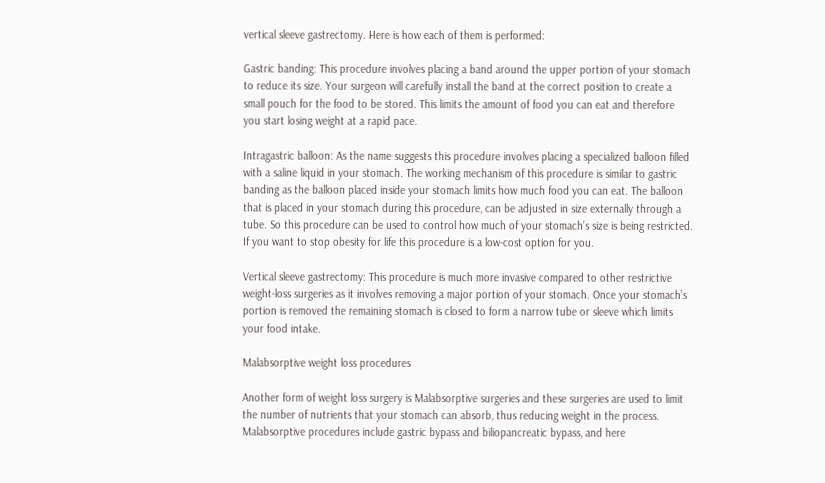vertical sleeve gastrectomy. Here is how each of them is performed:

Gastric banding: This procedure involves placing a band around the upper portion of your stomach to reduce its size. Your surgeon will carefully install the band at the correct position to create a small pouch for the food to be stored. This limits the amount of food you can eat and therefore you start losing weight at a rapid pace.

Intragastric balloon: As the name suggests this procedure involves placing a specialized balloon filled with a saline liquid in your stomach. The working mechanism of this procedure is similar to gastric banding as the balloon placed inside your stomach limits how much food you can eat. The balloon that is placed in your stomach during this procedure, can be adjusted in size externally through a tube. So this procedure can be used to control how much of your stomach’s size is being restricted. If you want to stop obesity for life this procedure is a low-cost option for you.

Vertical sleeve gastrectomy: This procedure is much more invasive compared to other restrictive weight-loss surgeries as it involves removing a major portion of your stomach. Once your stomach’s portion is removed the remaining stomach is closed to form a narrow tube or sleeve which limits your food intake.

Malabsorptive weight loss procedures

Another form of weight loss surgery is Malabsorptive surgeries and these surgeries are used to limit the number of nutrients that your stomach can absorb, thus reducing weight in the process. Malabsorptive procedures include gastric bypass and biliopancreatic bypass, and here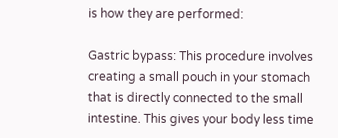is how they are performed:

Gastric bypass: This procedure involves creating a small pouch in your stomach that is directly connected to the small intestine. This gives your body less time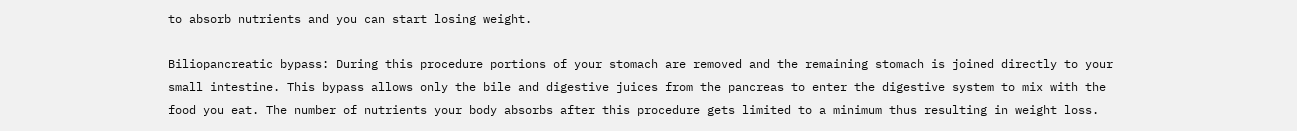to absorb nutrients and you can start losing weight.

Biliopancreatic bypass: During this procedure portions of your stomach are removed and the remaining stomach is joined directly to your small intestine. This bypass allows only the bile and digestive juices from the pancreas to enter the digestive system to mix with the food you eat. The number of nutrients your body absorbs after this procedure gets limited to a minimum thus resulting in weight loss.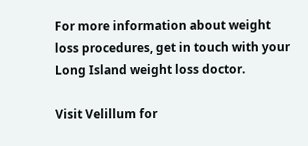For more information about weight loss procedures, get in touch with your Long Island weight loss doctor.

Visit Velillum for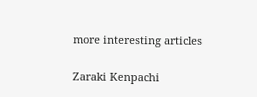more interesting articles

Zaraki Kenpachi